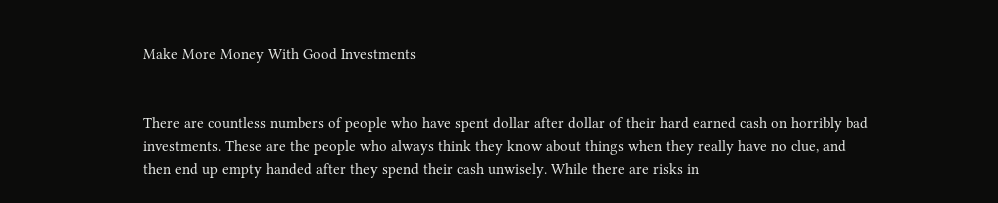Make More Money With Good Investments


There are countless numbers of people who have spent dollar after dollar of their hard earned cash on horribly bad investments. These are the people who always think they know about things when they really have no clue, and then end up empty handed after they spend their cash unwisely. While there are risks in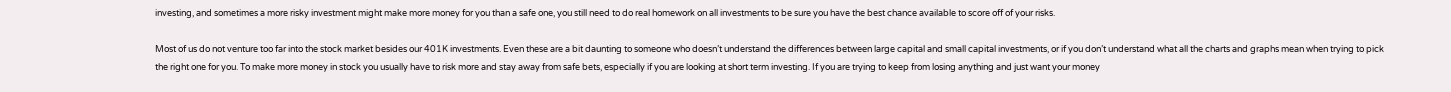investing, and sometimes a more risky investment might make more money for you than a safe one, you still need to do real homework on all investments to be sure you have the best chance available to score off of your risks.

Most of us do not venture too far into the stock market besides our 401K investments. Even these are a bit daunting to someone who doesn’t understand the differences between large capital and small capital investments, or if you don’t understand what all the charts and graphs mean when trying to pick the right one for you. To make more money in stock you usually have to risk more and stay away from safe bets, especially if you are looking at short term investing. If you are trying to keep from losing anything and just want your money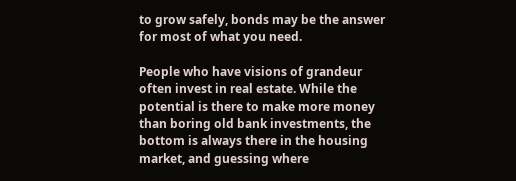to grow safely, bonds may be the answer for most of what you need.

People who have visions of grandeur often invest in real estate. While the potential is there to make more money than boring old bank investments, the bottom is always there in the housing market, and guessing where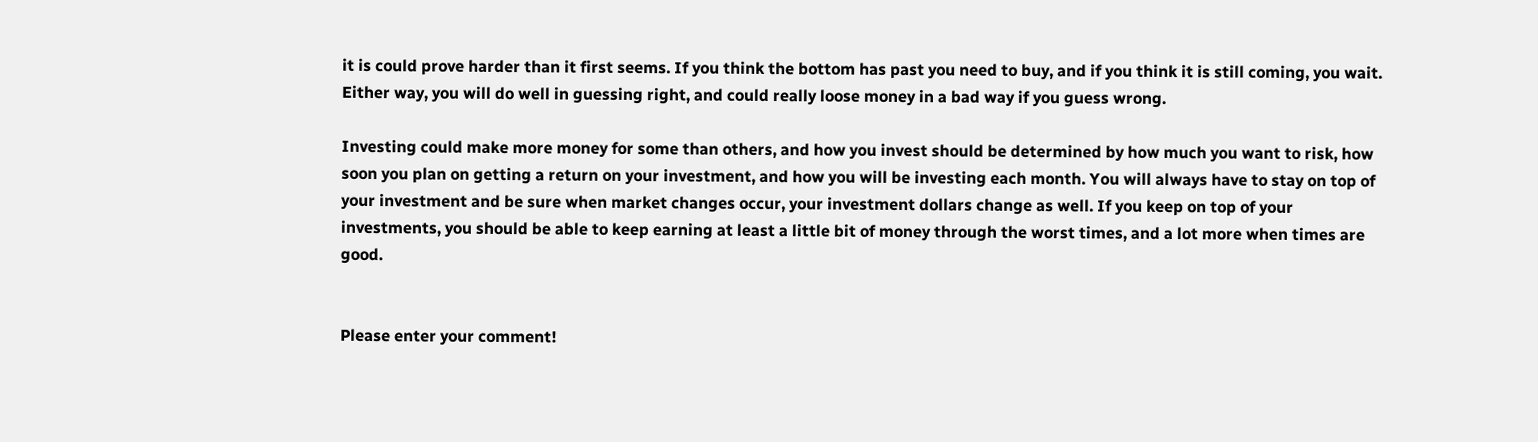it is could prove harder than it first seems. If you think the bottom has past you need to buy, and if you think it is still coming, you wait. Either way, you will do well in guessing right, and could really loose money in a bad way if you guess wrong.

Investing could make more money for some than others, and how you invest should be determined by how much you want to risk, how soon you plan on getting a return on your investment, and how you will be investing each month. You will always have to stay on top of your investment and be sure when market changes occur, your investment dollars change as well. If you keep on top of your investments, you should be able to keep earning at least a little bit of money through the worst times, and a lot more when times are good.


Please enter your comment!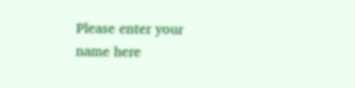Please enter your name here